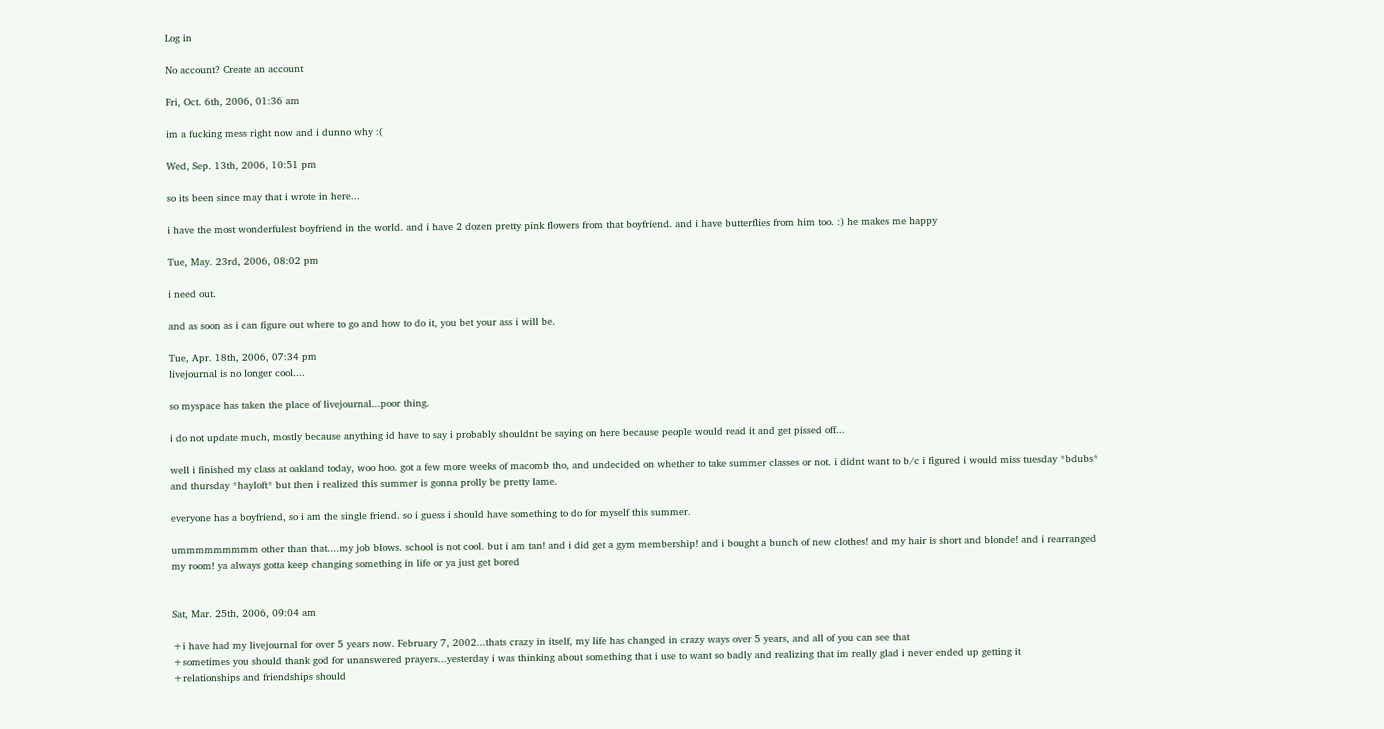Log in

No account? Create an account

Fri, Oct. 6th, 2006, 01:36 am

im a fucking mess right now and i dunno why :(

Wed, Sep. 13th, 2006, 10:51 pm

so its been since may that i wrote in here...

i have the most wonderfulest boyfriend in the world. and i have 2 dozen pretty pink flowers from that boyfriend. and i have butterflies from him too. :) he makes me happy

Tue, May. 23rd, 2006, 08:02 pm

i need out.

and as soon as i can figure out where to go and how to do it, you bet your ass i will be.

Tue, Apr. 18th, 2006, 07:34 pm
livejournal is no longer cool....

so myspace has taken the place of livejournal...poor thing.

i do not update much, mostly because anything id have to say i probably shouldnt be saying on here because people would read it and get pissed off...

well i finished my class at oakland today, woo hoo. got a few more weeks of macomb tho, and undecided on whether to take summer classes or not. i didnt want to b/c i figured i would miss tuesday *bdubs* and thursday *hayloft* but then i realized this summer is gonna prolly be pretty lame.

everyone has a boyfriend, so i am the single friend. so i guess i should have something to do for myself this summer.

ummmmmmmmm other than that....my job blows. school is not cool. but i am tan! and i did get a gym membership! and i bought a bunch of new clothes! and my hair is short and blonde! and i rearranged my room! ya always gotta keep changing something in life or ya just get bored


Sat, Mar. 25th, 2006, 09:04 am

+i have had my livejournal for over 5 years now. February 7, 2002...thats crazy in itself, my life has changed in crazy ways over 5 years, and all of you can see that
+sometimes you should thank god for unanswered prayers...yesterday i was thinking about something that i use to want so badly and realizing that im really glad i never ended up getting it
+relationships and friendships should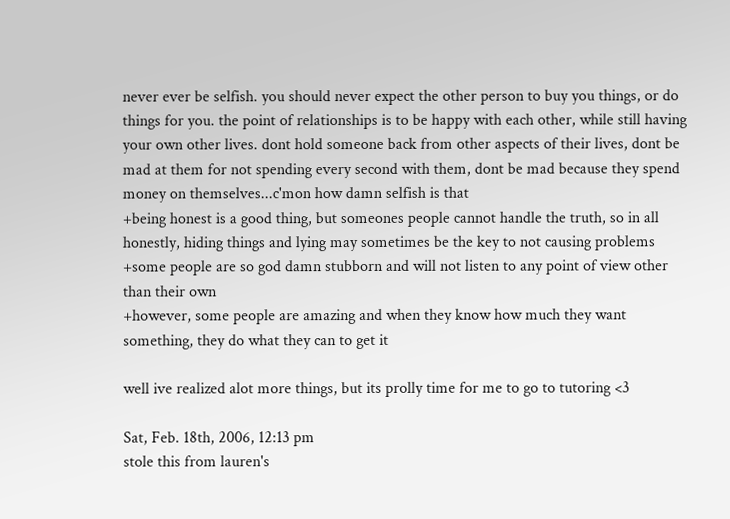never ever be selfish. you should never expect the other person to buy you things, or do things for you. the point of relationships is to be happy with each other, while still having your own other lives. dont hold someone back from other aspects of their lives, dont be mad at them for not spending every second with them, dont be mad because they spend money on themselves...c'mon how damn selfish is that
+being honest is a good thing, but someones people cannot handle the truth, so in all honestly, hiding things and lying may sometimes be the key to not causing problems
+some people are so god damn stubborn and will not listen to any point of view other than their own
+however, some people are amazing and when they know how much they want something, they do what they can to get it

well ive realized alot more things, but its prolly time for me to go to tutoring <3

Sat, Feb. 18th, 2006, 12:13 pm
stole this from lauren's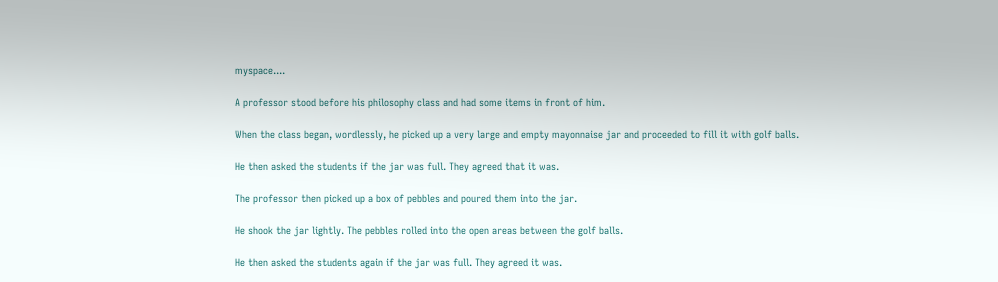myspace....

A professor stood before his philosophy class and had some items in front of him.

When the class began, wordlessly, he picked up a very large and empty mayonnaise jar and proceeded to fill it with golf balls.

He then asked the students if the jar was full. They agreed that it was.

The professor then picked up a box of pebbles and poured them into the jar.

He shook the jar lightly. The pebbles rolled into the open areas between the golf balls.

He then asked the students again if the jar was full. They agreed it was.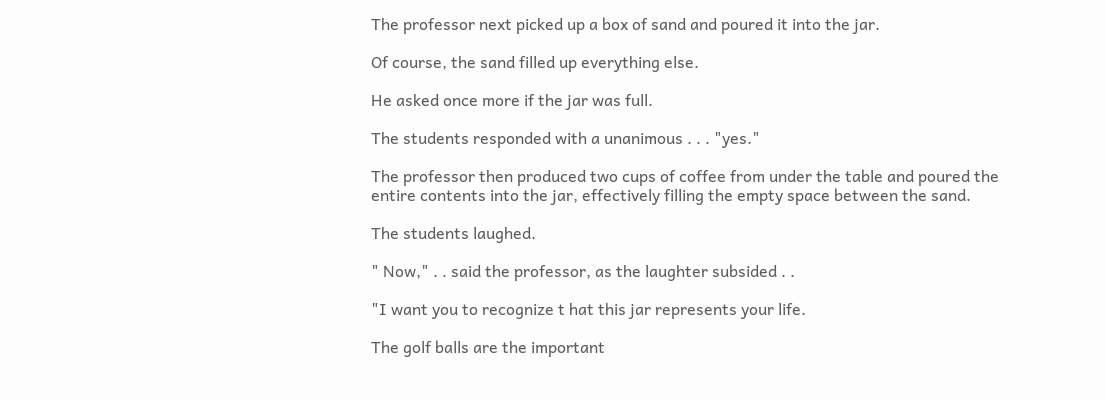The professor next picked up a box of sand and poured it into the jar.

Of course, the sand filled up everything else.

He asked once more if the jar was full.

The students responded with a unanimous . . . "yes."

The professor then produced two cups of coffee from under the table and poured the entire contents into the jar, effectively filling the empty space between the sand.

The students laughed.

" Now," . . said the professor, as the laughter subsided . .

"I want you to recognize t hat this jar represents your life.

The golf balls are the important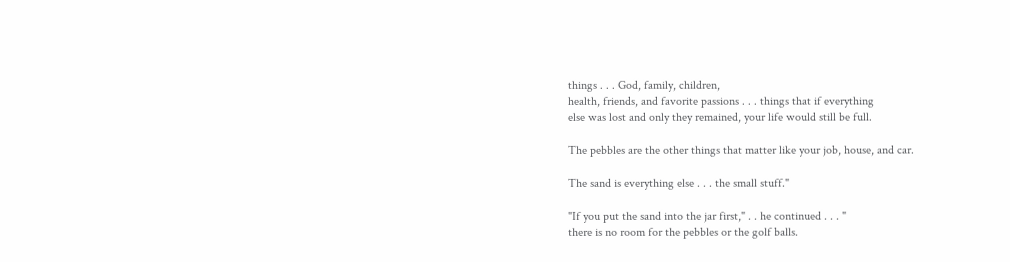things . . . God, family, children,
health, friends, and favorite passions . . . things that if everything
else was lost and only they remained, your life would still be full.

The pebbles are the other things that matter like your job, house, and car.

The sand is everything else . . . the small stuff."

"If you put the sand into the jar first," . . he continued . . . "
there is no room for the pebbles or the golf balls.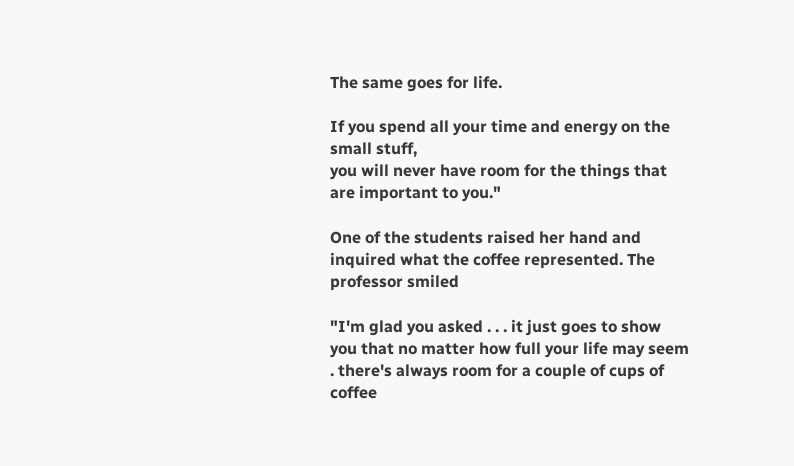The same goes for life.

If you spend all your time and energy on the small stuff,
you will never have room for the things that are important to you."

One of the students raised her hand and inquired what the coffee represented. The professor smiled

"I'm glad you asked . . . it just goes to show you that no matter how full your life may seem . there's always room for a couple of cups of coffee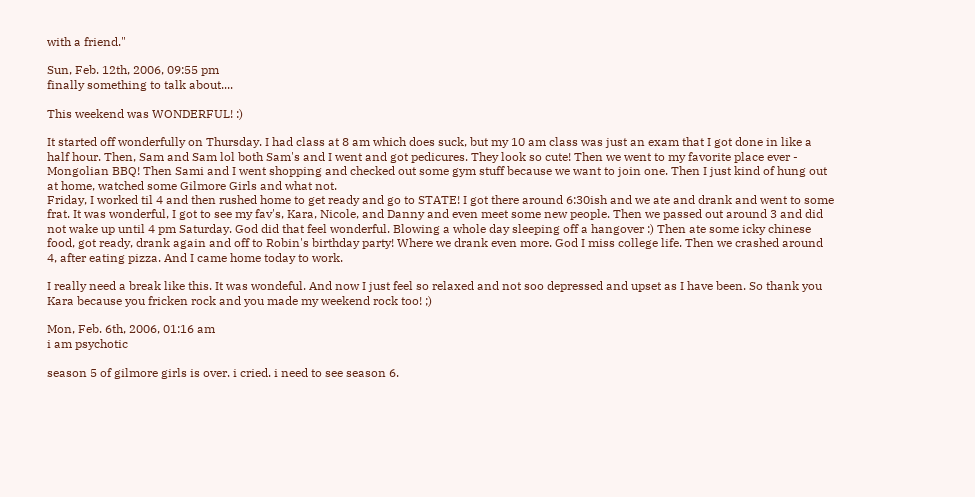with a friend."

Sun, Feb. 12th, 2006, 09:55 pm
finally something to talk about....

This weekend was WONDERFUL! :)

It started off wonderfully on Thursday. I had class at 8 am which does suck, but my 10 am class was just an exam that I got done in like a half hour. Then, Sam and Sam lol both Sam's and I went and got pedicures. They look so cute! Then we went to my favorite place ever - Mongolian BBQ! Then Sami and I went shopping and checked out some gym stuff because we want to join one. Then I just kind of hung out at home, watched some Gilmore Girls and what not.
Friday, I worked til 4 and then rushed home to get ready and go to STATE! I got there around 6:30ish and we ate and drank and went to some frat. It was wonderful, I got to see my fav's, Kara, Nicole, and Danny and even meet some new people. Then we passed out around 3 and did not wake up until 4 pm Saturday. God did that feel wonderful. Blowing a whole day sleeping off a hangover :) Then ate some icky chinese food, got ready, drank again and off to Robin's birthday party! Where we drank even more. God I miss college life. Then we crashed around 4, after eating pizza. And I came home today to work.

I really need a break like this. It was wondeful. And now I just feel so relaxed and not soo depressed and upset as I have been. So thank you Kara because you fricken rock and you made my weekend rock too! ;)

Mon, Feb. 6th, 2006, 01:16 am
i am psychotic

season 5 of gilmore girls is over. i cried. i need to see season 6.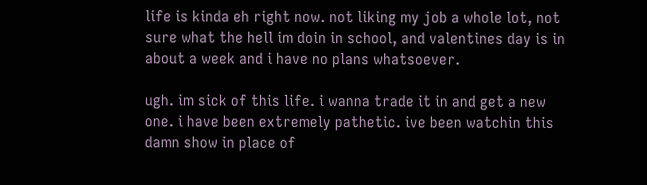life is kinda eh right now. not liking my job a whole lot, not sure what the hell im doin in school, and valentines day is in about a week and i have no plans whatsoever.

ugh. im sick of this life. i wanna trade it in and get a new one. i have been extremely pathetic. ive been watchin this damn show in place of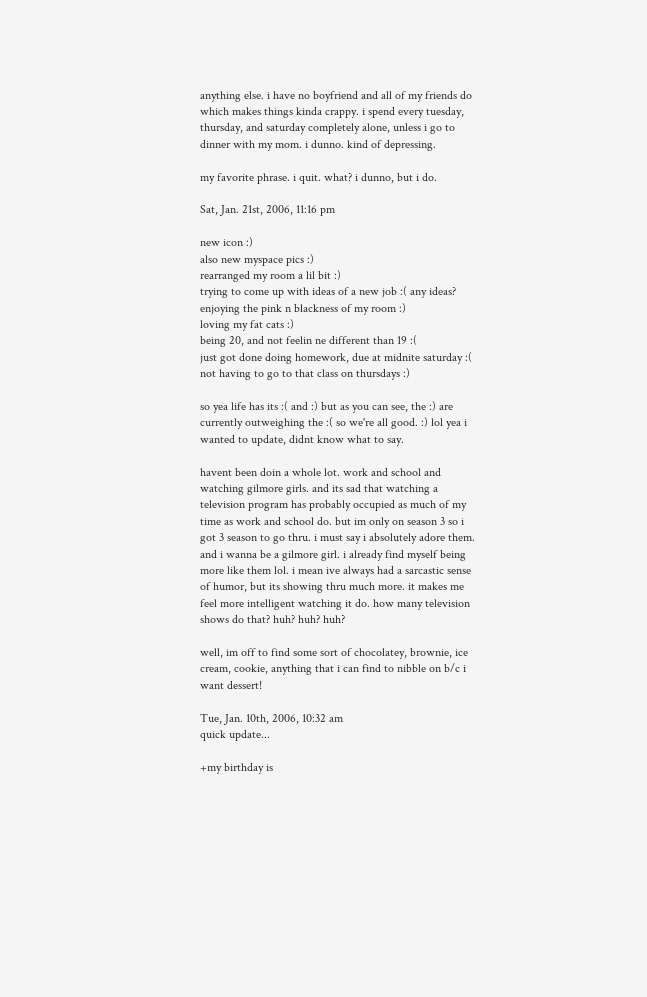anything else. i have no boyfriend and all of my friends do which makes things kinda crappy. i spend every tuesday, thursday, and saturday completely alone, unless i go to dinner with my mom. i dunno. kind of depressing.

my favorite phrase. i quit. what? i dunno, but i do.

Sat, Jan. 21st, 2006, 11:16 pm

new icon :)
also new myspace pics :)
rearranged my room a lil bit :)
trying to come up with ideas of a new job :( any ideas?
enjoying the pink n blackness of my room :)
loving my fat cats :)
being 20, and not feelin ne different than 19 :(
just got done doing homework, due at midnite saturday :(
not having to go to that class on thursdays :)

so yea life has its :( and :) but as you can see, the :) are currently outweighing the :( so we're all good. :) lol yea i wanted to update, didnt know what to say.

havent been doin a whole lot. work and school and watching gilmore girls. and its sad that watching a television program has probably occupied as much of my time as work and school do. but im only on season 3 so i got 3 season to go thru. i must say i absolutely adore them. and i wanna be a gilmore girl. i already find myself being more like them lol. i mean ive always had a sarcastic sense of humor, but its showing thru much more. it makes me feel more intelligent watching it do. how many television shows do that? huh? huh? huh?

well, im off to find some sort of chocolatey, brownie, ice cream, cookie, anything that i can find to nibble on b/c i want dessert!

Tue, Jan. 10th, 2006, 10:32 am
quick update...

+my birthday is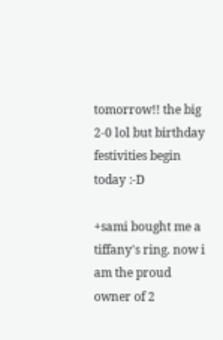tomorrow!! the big 2-0 lol but birthday festivities begin today :-D

+sami bought me a tiffany's ring. now i am the proud owner of 2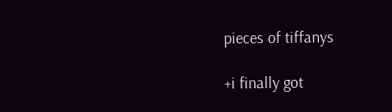pieces of tiffanys

+i finally got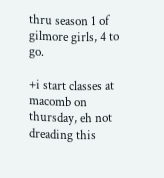thru season 1 of gilmore girls, 4 to go.

+i start classes at macomb on thursday, eh not dreading this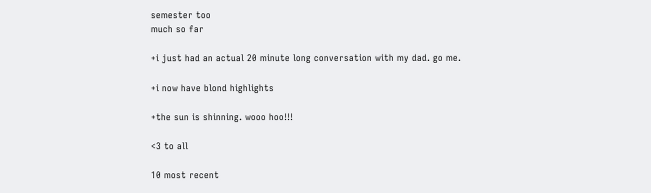semester too
much so far

+i just had an actual 20 minute long conversation with my dad. go me.

+i now have blond highlights

+the sun is shinning. wooo hoo!!!

<3 to all

10 most recent